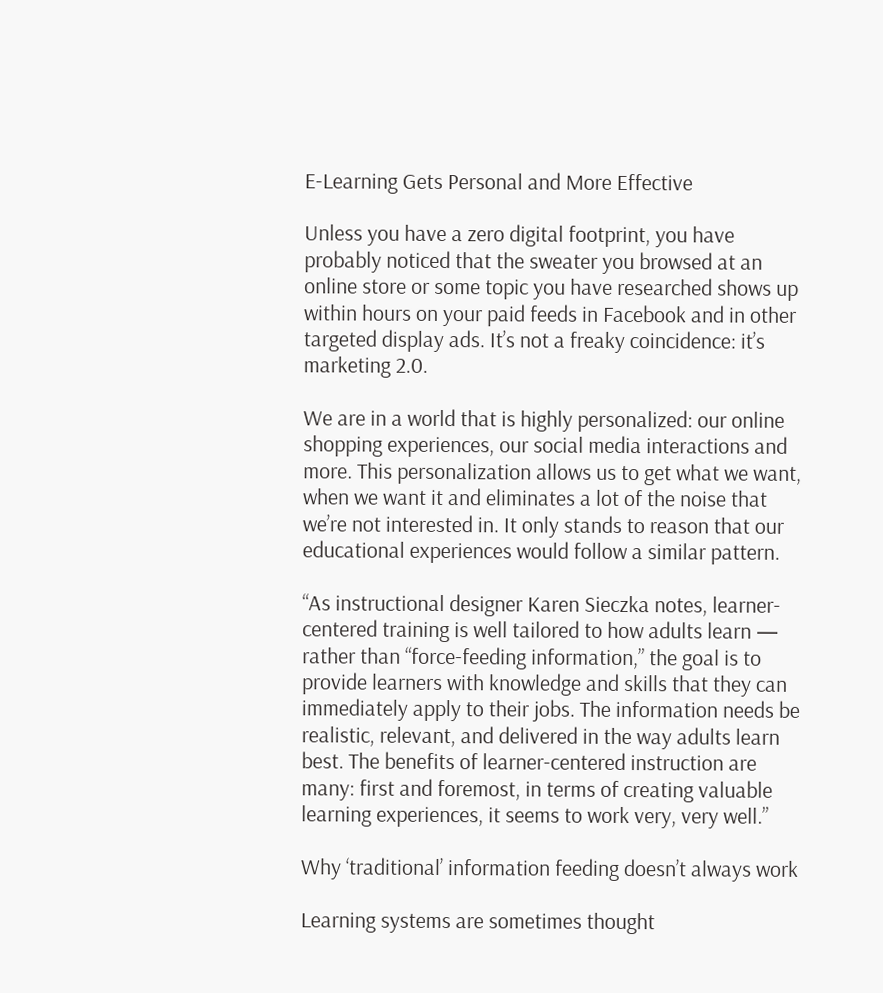E-Learning Gets Personal and More Effective

Unless you have a zero digital footprint, you have probably noticed that the sweater you browsed at an online store or some topic you have researched shows up within hours on your paid feeds in Facebook and in other targeted display ads. It’s not a freaky coincidence: it’s marketing 2.0.

We are in a world that is highly personalized: our online shopping experiences, our social media interactions and more. This personalization allows us to get what we want, when we want it and eliminates a lot of the noise that we’re not interested in. It only stands to reason that our educational experiences would follow a similar pattern.

“As instructional designer Karen Sieczka notes, learner-centered training is well tailored to how adults learn — rather than “force-feeding information,” the goal is to provide learners with knowledge and skills that they can immediately apply to their jobs. The information needs be realistic, relevant, and delivered in the way adults learn best. The benefits of learner-centered instruction are many: first and foremost, in terms of creating valuable learning experiences, it seems to work very, very well.”

Why ‘traditional’ information feeding doesn’t always work

Learning systems are sometimes thought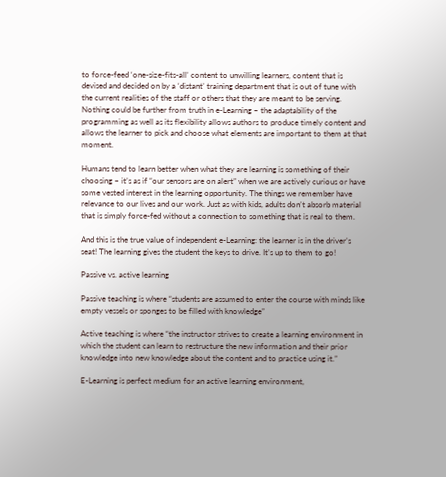to force-feed ‘one-size-fits-all’ content to unwilling learners, content that is devised and decided on by a ‘distant’ training department that is out of tune with the current realities of the staff or others that they are meant to be serving. Nothing could be further from truth in e-Learning – the adaptability of the programming as well as its flexibility allows authors to produce timely content and allows the learner to pick and choose what elements are important to them at that moment.

Humans tend to learn better when what they are learning is something of their choosing – it’s as if “our sensors are on alert” when we are actively curious or have some vested interest in the learning opportunity. The things we remember have relevance to our lives and our work. Just as with kids, adults don’t absorb material that is simply force-fed without a connection to something that is real to them.

And this is the true value of independent e-Learning: the learner is in the driver’s seat! The learning gives the student the keys to drive. It’s up to them to go!

Passive vs. active learning

Passive teaching is where “students are assumed to enter the course with minds like empty vessels or sponges to be filled with knowledge”

Active teaching is where “the instructor strives to create a learning environment in which the student can learn to restructure the new information and their prior knowledge into new knowledge about the content and to practice using it.”

E-Learning is perfect medium for an active learning environment,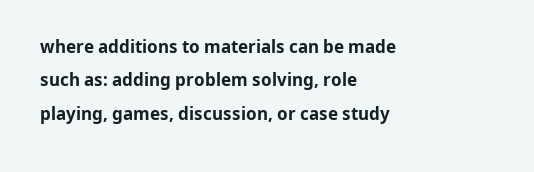where additions to materials can be made such as: adding problem solving, role playing, games, discussion, or case study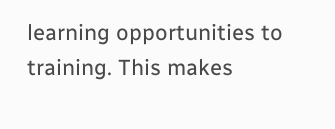learning opportunities to training. This makes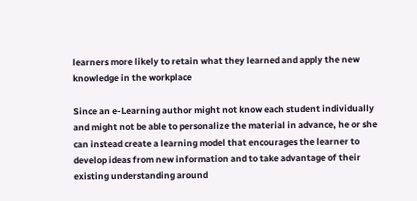learners more likely to retain what they learned and apply the new knowledge in the workplace

Since an e-Learning author might not know each student individually and might not be able to personalize the material in advance, he or she can instead create a learning model that encourages the learner to develop ideas from new information and to take advantage of their existing understanding around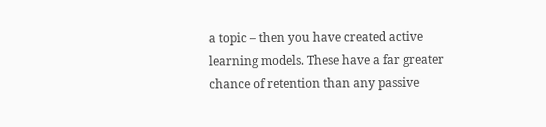a topic – then you have created active learning models. These have a far greater chance of retention than any passive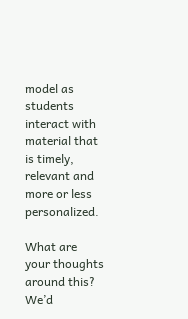model as students interact with material that is timely, relevant and more or less personalized.

What are your thoughts around this? We’d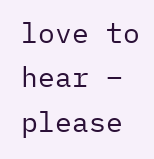love to hear – please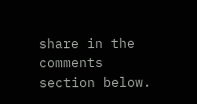share in the comments section below.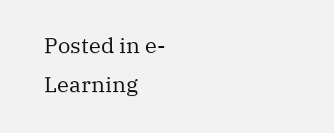Posted in e-Learning